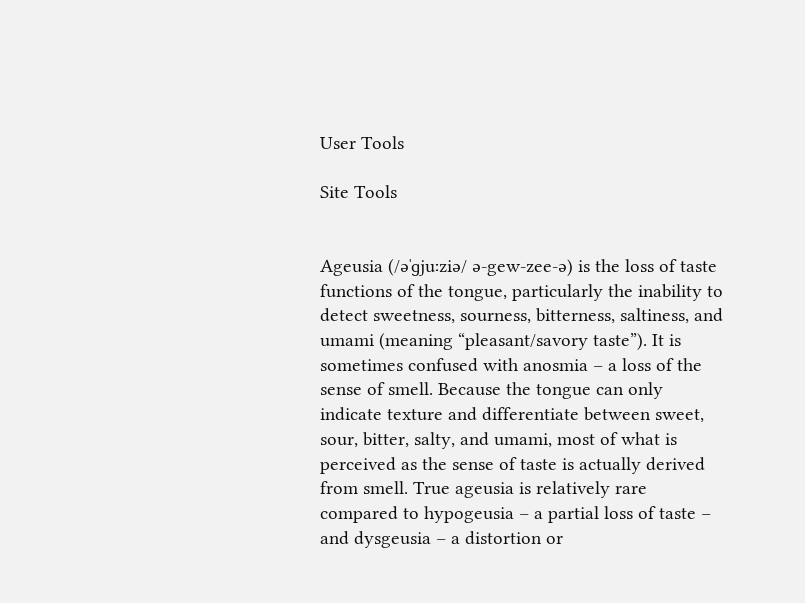User Tools

Site Tools


Ageusia (/əˈɡjuːziə/ ə-gew-zee-ə) is the loss of taste functions of the tongue, particularly the inability to detect sweetness, sourness, bitterness, saltiness, and umami (meaning “pleasant/savory taste”). It is sometimes confused with anosmia – a loss of the sense of smell. Because the tongue can only indicate texture and differentiate between sweet, sour, bitter, salty, and umami, most of what is perceived as the sense of taste is actually derived from smell. True ageusia is relatively rare compared to hypogeusia – a partial loss of taste – and dysgeusia – a distortion or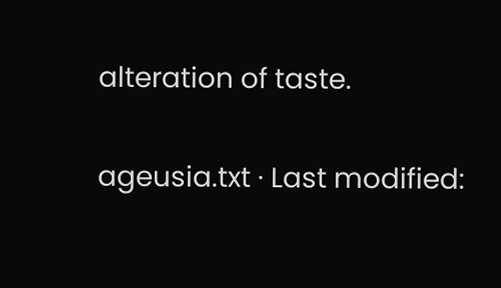alteration of taste.

ageusia.txt · Last modified: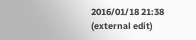2016/01/18 21:38 (external edit)